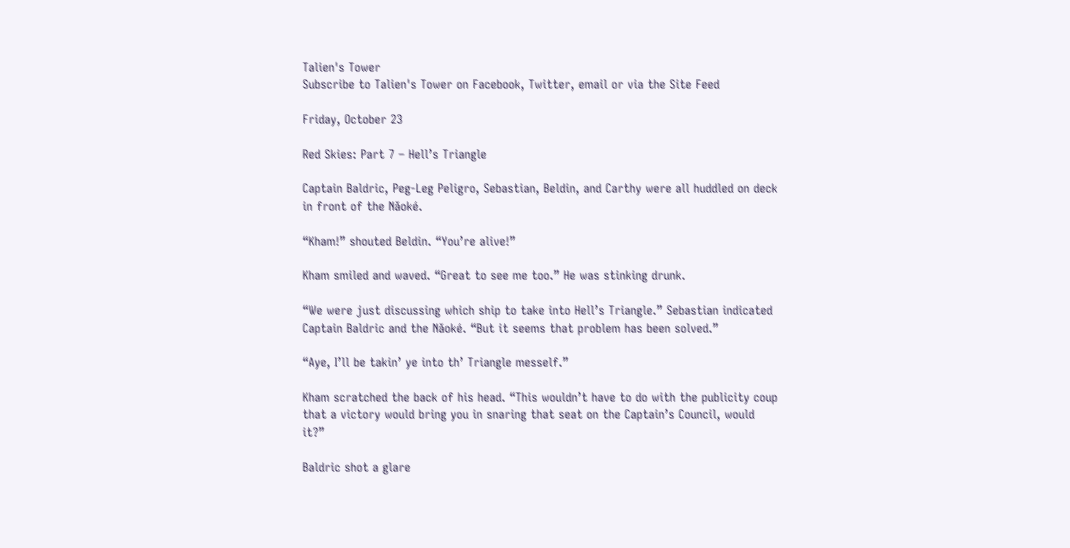Talien's Tower
Subscribe to Talien's Tower on Facebook, Twitter, email or via the Site Feed

Friday, October 23

Red Skies: Part 7 – Hell’s Triangle

Captain Baldric, Peg-Leg Peligro, Sebastian, Beldin, and Carthy were all huddled on deck in front of the Nǎoké.

“Kham!” shouted Beldin. “You’re alive!”

Kham smiled and waved. “Great to see me too.” He was stinking drunk.

“We were just discussing which ship to take into Hell’s Triangle.” Sebastian indicated Captain Baldric and the Nǎoké. “But it seems that problem has been solved.”

“Aye, I’ll be takin’ ye into th’ Triangle mesself.”

Kham scratched the back of his head. “This wouldn’t have to do with the publicity coup that a victory would bring you in snaring that seat on the Captain’s Council, would it?”

Baldric shot a glare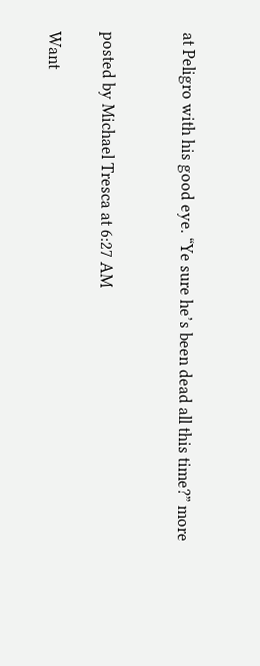at Peligro with his good eye. “Ye sure he’s been dead all this time?” more


posted by Michael Tresca at 6:27 AM

Want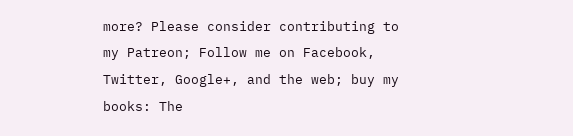more? Please consider contributing to my Patreon; Follow me on Facebook, Twitter, Google+, and the web; buy my books: The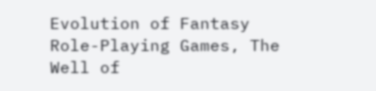Evolution of Fantasy Role-Playing Games, The Well of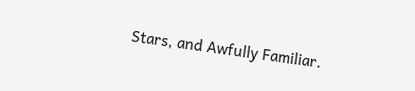Stars, and Awfully Familiar.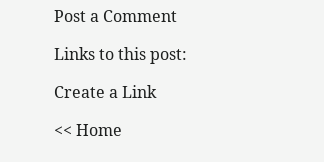Post a Comment

Links to this post:

Create a Link

<< Home